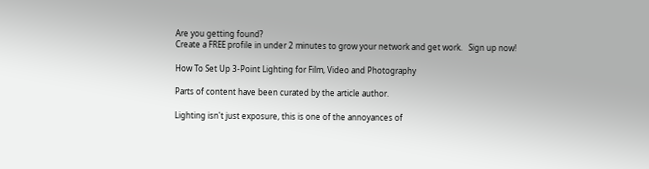Are you getting found?
Create a FREE profile in under 2 minutes to grow your network and get work.   Sign up now!

How To Set Up 3-Point Lighting for Film, Video and Photography

Parts of content have been curated by the article author.

Lighting isn't just exposure, this is one of the annoyances of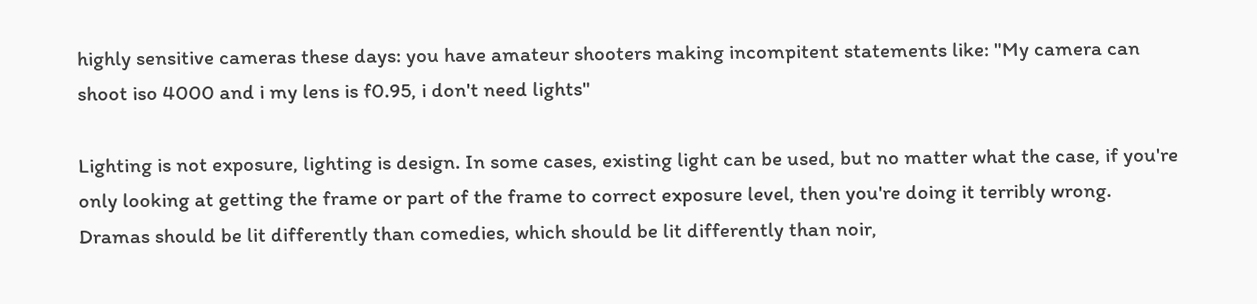highly sensitive cameras these days: you have amateur shooters making incompitent statements like: "My camera can shoot iso 4000 and i my lens is f0.95, i don't need lights"

Lighting is not exposure, lighting is design. In some cases, existing light can be used, but no matter what the case, if you're only looking at getting the frame or part of the frame to correct exposure level, then you're doing it terribly wrong. Dramas should be lit differently than comedies, which should be lit differently than noir,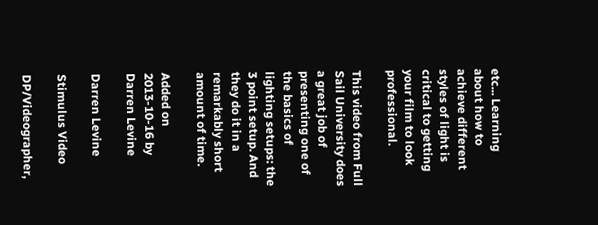etc... Learning about how to achieve different styles of light is critical to getting your film to look professional.

This video from Full Sail University does a great job of presenting one of the basics of lighting setups: the 3 point setup. And they do it in a remarkably short amount of time.

Added on 2013-10-16 by
Darren Levine

Darren Levine

Stimulus Video

DP/Videographer,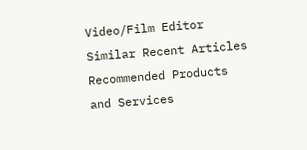Video/Film Editor
Similar Recent Articles
Recommended Products and Services